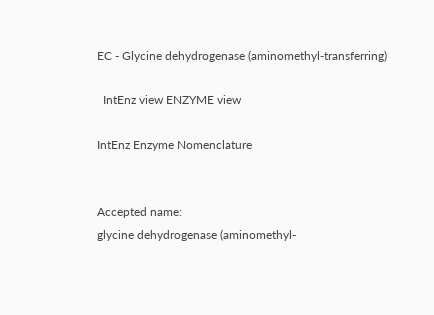EC - Glycine dehydrogenase (aminomethyl-transferring)

  IntEnz view ENZYME view

IntEnz Enzyme Nomenclature


Accepted name:
glycine dehydrogenase (aminomethyl-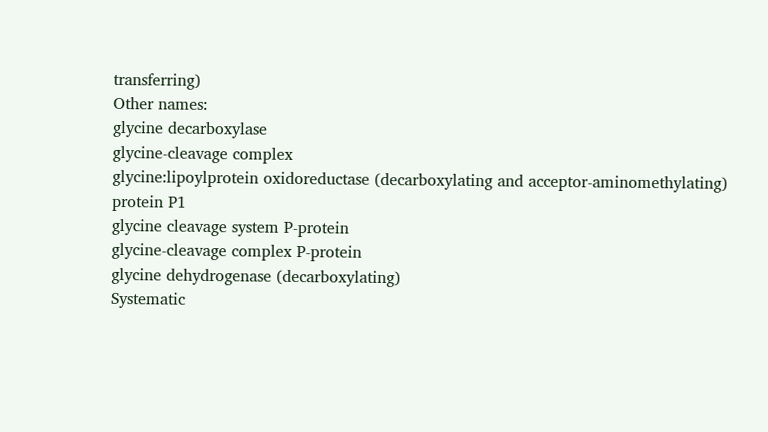transferring)
Other names:
glycine decarboxylase
glycine-cleavage complex
glycine:lipoylprotein oxidoreductase (decarboxylating and acceptor-aminomethylating)
protein P1
glycine cleavage system P-protein
glycine-cleavage complex P-protein
glycine dehydrogenase (decarboxylating)
Systematic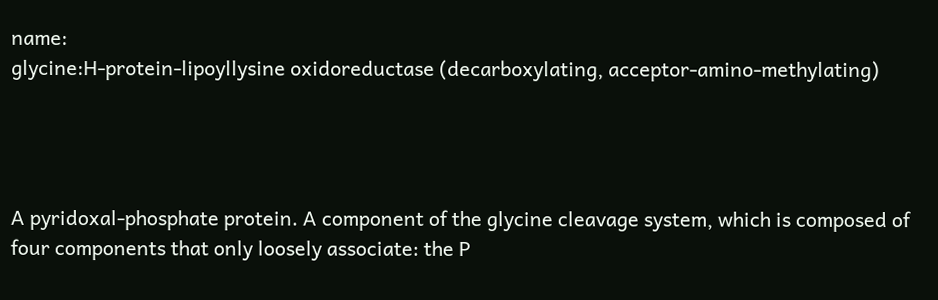name:
glycine:H-protein-lipoyllysine oxidoreductase (decarboxylating, acceptor-amino-methylating)




A pyridoxal-phosphate protein. A component of the glycine cleavage system, which is composed of four components that only loosely associate: the P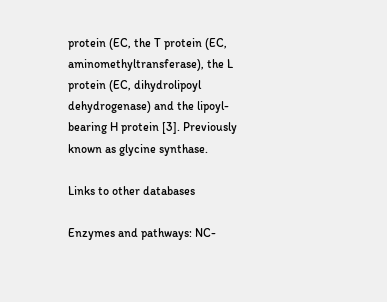protein (EC, the T protein (EC, aminomethyltransferase), the L protein (EC, dihydrolipoyl dehydrogenase) and the lipoyl-bearing H protein [3]. Previously known as glycine synthase.

Links to other databases

Enzymes and pathways: NC-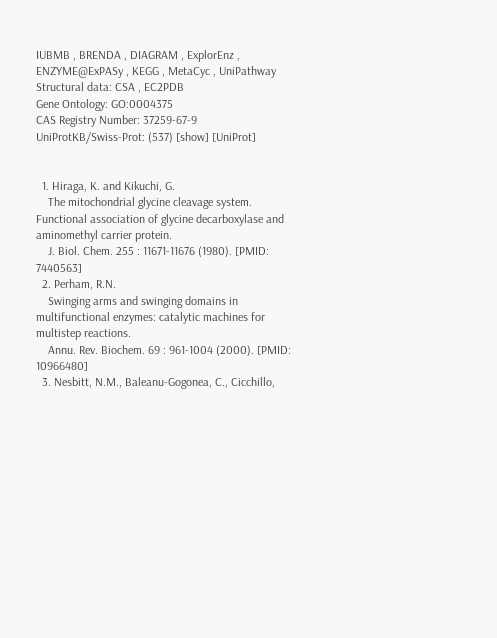IUBMB , BRENDA , DIAGRAM , ExplorEnz , ENZYME@ExPASy , KEGG , MetaCyc , UniPathway
Structural data: CSA , EC2PDB
Gene Ontology: GO:0004375
CAS Registry Number: 37259-67-9
UniProtKB/Swiss-Prot: (537) [show] [UniProt]


  1. Hiraga, K. and Kikuchi, G.
    The mitochondrial glycine cleavage system. Functional association of glycine decarboxylase and aminomethyl carrier protein.
    J. Biol. Chem. 255 : 11671-11676 (1980). [PMID: 7440563]
  2. Perham, R.N.
    Swinging arms and swinging domains in multifunctional enzymes: catalytic machines for multistep reactions.
    Annu. Rev. Biochem. 69 : 961-1004 (2000). [PMID: 10966480]
  3. Nesbitt, N.M., Baleanu-Gogonea, C., Cicchillo,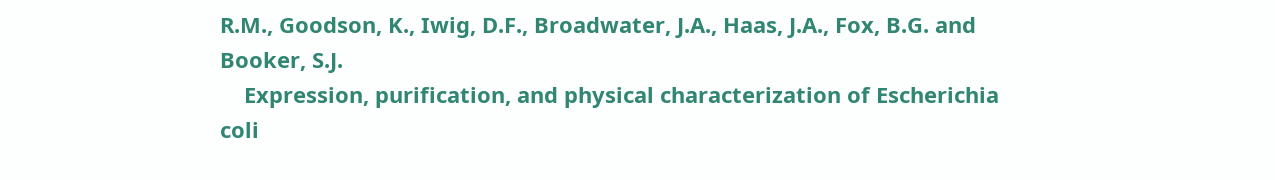R.M., Goodson, K., Iwig, D.F., Broadwater, J.A., Haas, J.A., Fox, B.G. and Booker, S.J.
    Expression, purification, and physical characterization of Escherichia coli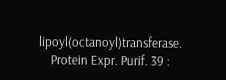lipoyl(octanoyl)transferase.
    Protein Expr. Purif. 39 :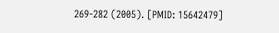269-282 (2005). [PMID: 15642479]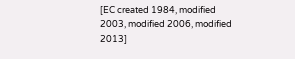[EC created 1984, modified 2003, modified 2006, modified 2013]